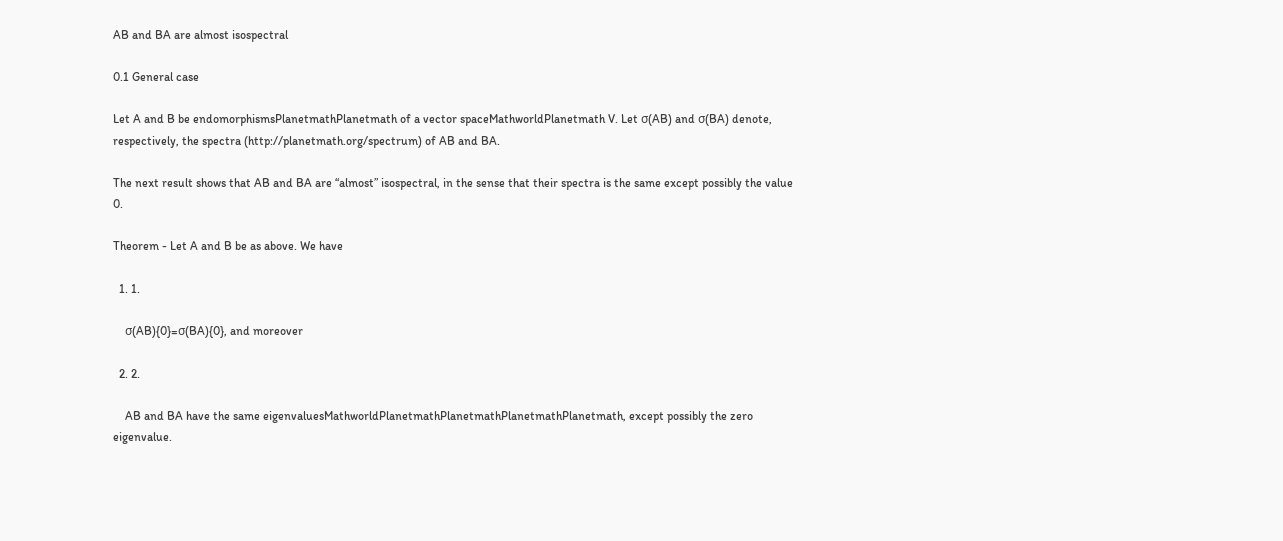AB and BA are almost isospectral

0.1 General case

Let A and B be endomorphismsPlanetmathPlanetmath of a vector spaceMathworldPlanetmath V. Let σ(AB) and σ(BA) denote, respectively, the spectra (http://planetmath.org/spectrum) of AB and BA.

The next result shows that AB and BA are “almost” isospectral, in the sense that their spectra is the same except possibly the value 0.

Theorem - Let A and B be as above. We have

  1. 1.

    σ(AB){0}=σ(BA){0}, and moreover

  2. 2.

    AB and BA have the same eigenvaluesMathworldPlanetmathPlanetmathPlanetmathPlanetmath, except possibly the zero eigenvalue.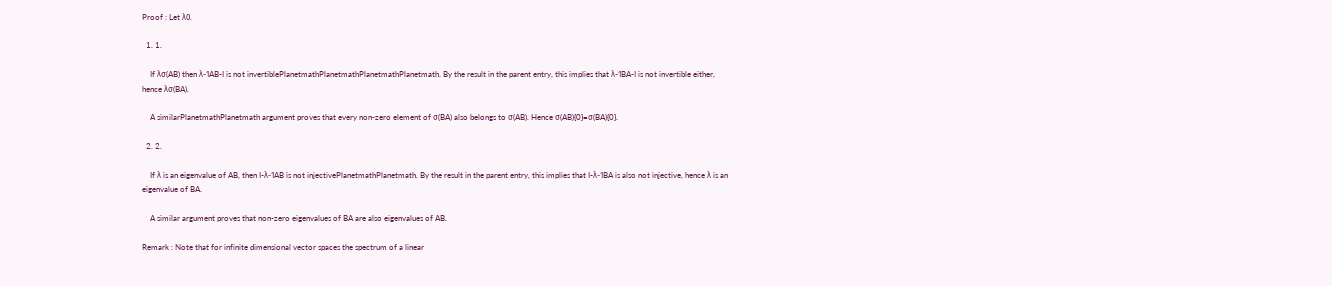Proof : Let λ0.

  1. 1.

    If λσ(AB) then λ-1AB-I is not invertiblePlanetmathPlanetmathPlanetmathPlanetmath. By the result in the parent entry, this implies that λ-1BA-I is not invertible either, hence λσ(BA).

    A similarPlanetmathPlanetmath argument proves that every non-zero element of σ(BA) also belongs to σ(AB). Hence σ(AB){0}=σ(BA){0}.

  2. 2.

    If λ is an eigenvalue of AB, then I-λ-1AB is not injectivePlanetmathPlanetmath. By the result in the parent entry, this implies that I-λ-1BA is also not injective, hence λ is an eigenvalue of BA.

    A similar argument proves that non-zero eigenvalues of BA are also eigenvalues of AB.

Remark : Note that for infinite dimensional vector spaces the spectrum of a linear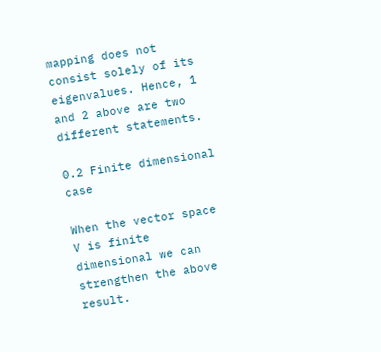mapping does not consist solely of its eigenvalues. Hence, 1 and 2 above are two different statements.

0.2 Finite dimensional case

When the vector space V is finite dimensional we can strengthen the above result.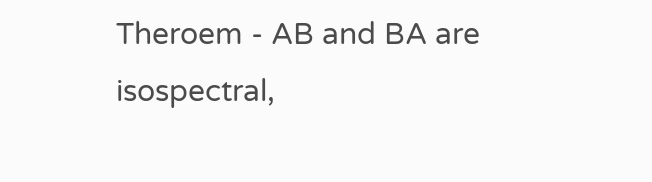Theroem - AB and BA are isospectral,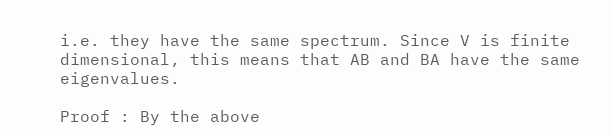i.e. they have the same spectrum. Since V is finite dimensional, this means that AB and BA have the same eigenvalues.

Proof : By the above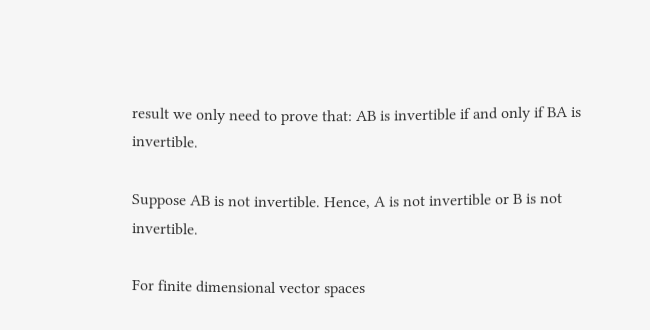result we only need to prove that: AB is invertible if and only if BA is invertible.

Suppose AB is not invertible. Hence, A is not invertible or B is not invertible.

For finite dimensional vector spaces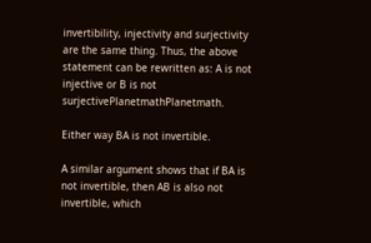invertibility, injectivity and surjectivity are the same thing. Thus, the above statement can be rewritten as: A is not injective or B is not surjectivePlanetmathPlanetmath.

Either way BA is not invertible.

A similar argument shows that if BA is not invertible, then AB is also not invertible, which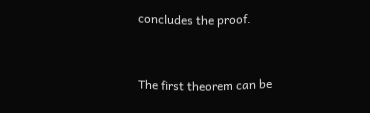concludes the proof.


The first theorem can be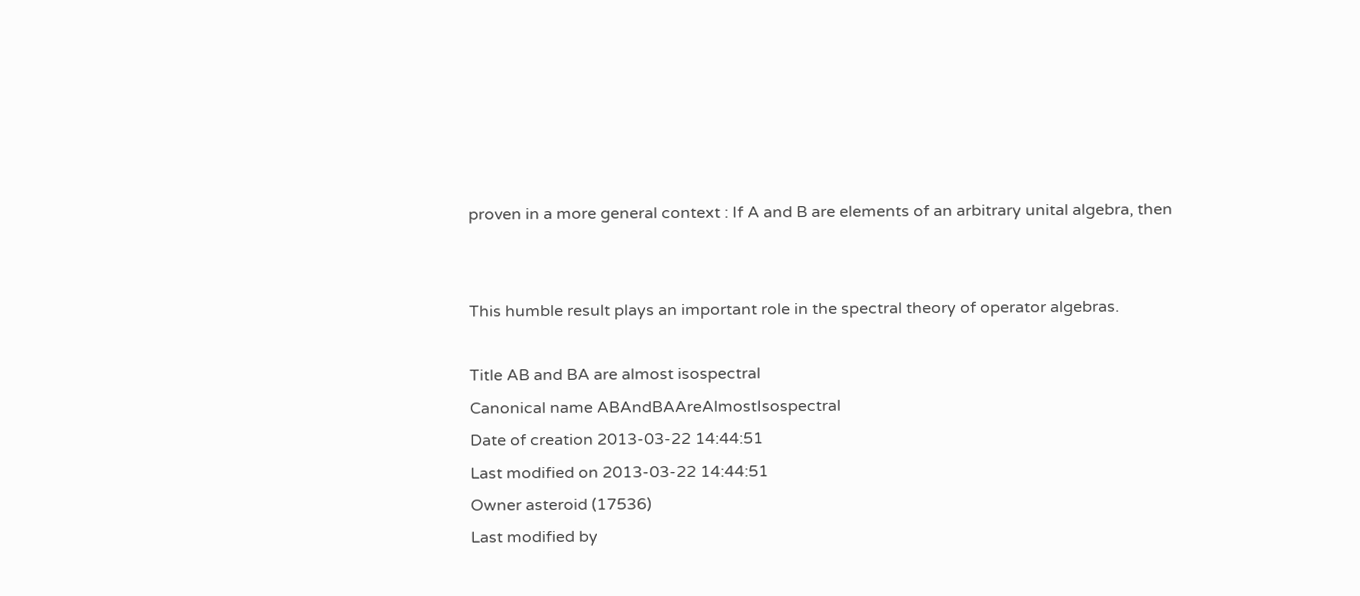proven in a more general context : If A and B are elements of an arbitrary unital algebra, then


This humble result plays an important role in the spectral theory of operator algebras.

Title AB and BA are almost isospectral
Canonical name ABAndBAAreAlmostIsospectral
Date of creation 2013-03-22 14:44:51
Last modified on 2013-03-22 14:44:51
Owner asteroid (17536)
Last modified by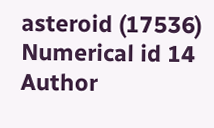asteroid (17536)
Numerical id 14
Author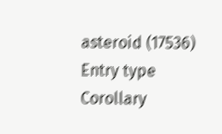asteroid (17536)
Entry type Corollary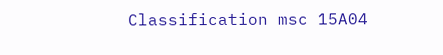Classification msc 15A04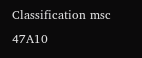Classification msc 47A10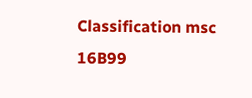Classification msc 16B99